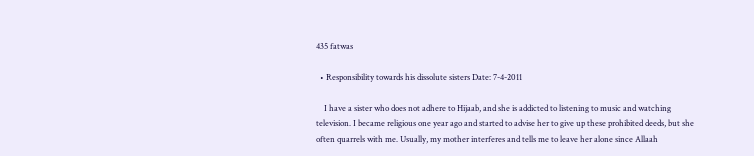435 fatwas

  • Responsibility towards his dissolute sisters Date: 7-4-2011

    I have a sister who does not adhere to Hijaab, and she is addicted to listening to music and watching television. I became religious one year ago and started to advise her to give up these prohibited deeds, but she often quarrels with me. Usually, my mother interferes and tells me to leave her alone since Allaah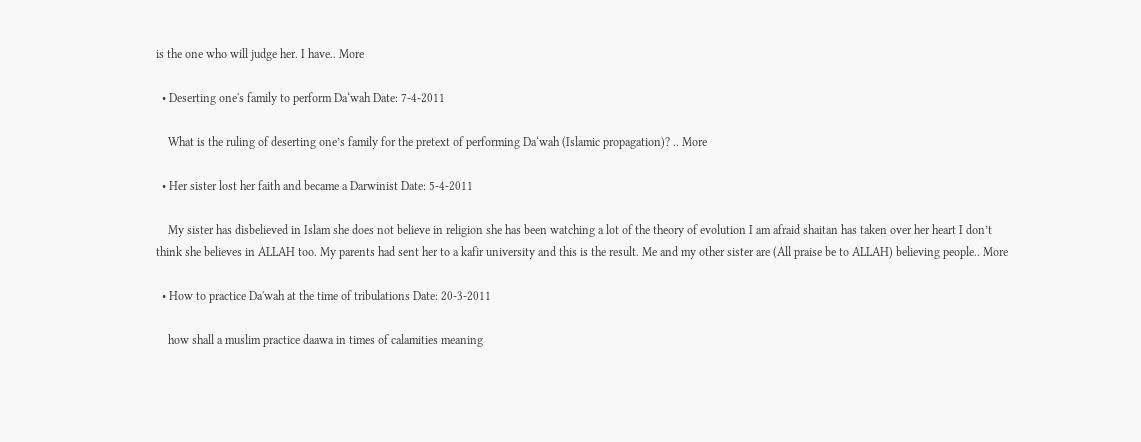is the one who will judge her. I have.. More

  • Deserting one's family to perform Da‘wah Date: 7-4-2011

    What is the ruling of deserting one’s family for the pretext of performing Da‘wah (Islamic propagation)? .. More

  • Her sister lost her faith and became a Darwinist Date: 5-4-2011

    My sister has disbelieved in Islam she does not believe in religion she has been watching a lot of the theory of evolution I am afraid shaitan has taken over her heart I don’t think she believes in ALLAH too. My parents had sent her to a kafir university and this is the result. Me and my other sister are (All praise be to ALLAH) believing people.. More

  • How to practice Da'wah at the time of tribulations Date: 20-3-2011

    how shall a muslim practice daawa in times of calamities meaning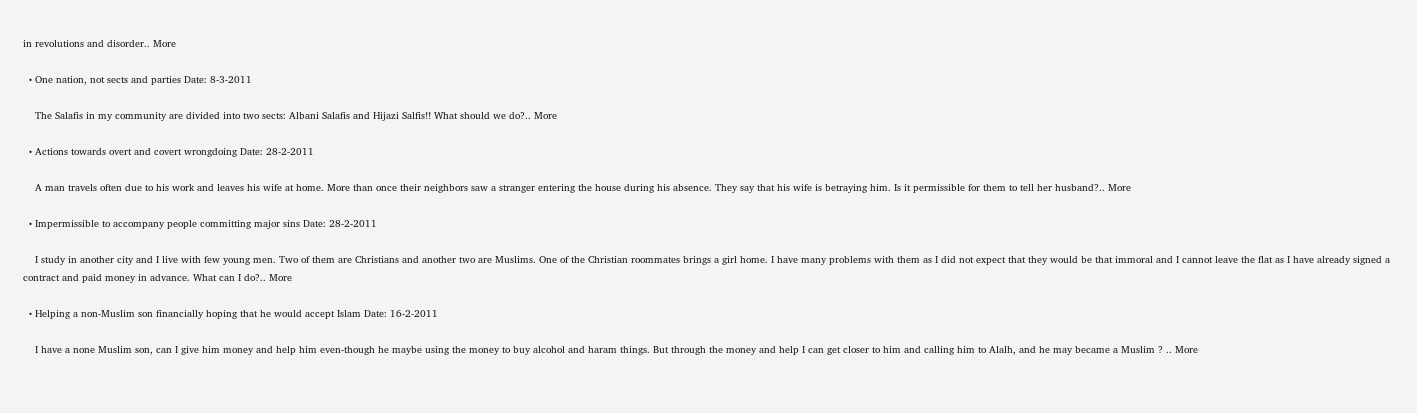in revolutions and disorder.. More

  • One nation, not sects and parties Date: 8-3-2011

    The Salafis in my community are divided into two sects: Albani Salafis and Hijazi Salfis!! What should we do?.. More

  • Actions towards overt and covert wrongdoing Date: 28-2-2011

    A man travels often due to his work and leaves his wife at home. More than once their neighbors saw a stranger entering the house during his absence. They say that his wife is betraying him. Is it permissible for them to tell her husband?.. More

  • Impermissible to accompany people committing major sins Date: 28-2-2011

    I study in another city and I live with few young men. Two of them are Christians and another two are Muslims. One of the Christian roommates brings a girl home. I have many problems with them as I did not expect that they would be that immoral and I cannot leave the flat as I have already signed a contract and paid money in advance. What can I do?.. More

  • Helping a non-Muslim son financially hoping that he would accept Islam Date: 16-2-2011

    I have a none Muslim son, can I give him money and help him even-though he maybe using the money to buy alcohol and haram things. But through the money and help I can get closer to him and calling him to Alalh, and he may became a Muslim ? .. More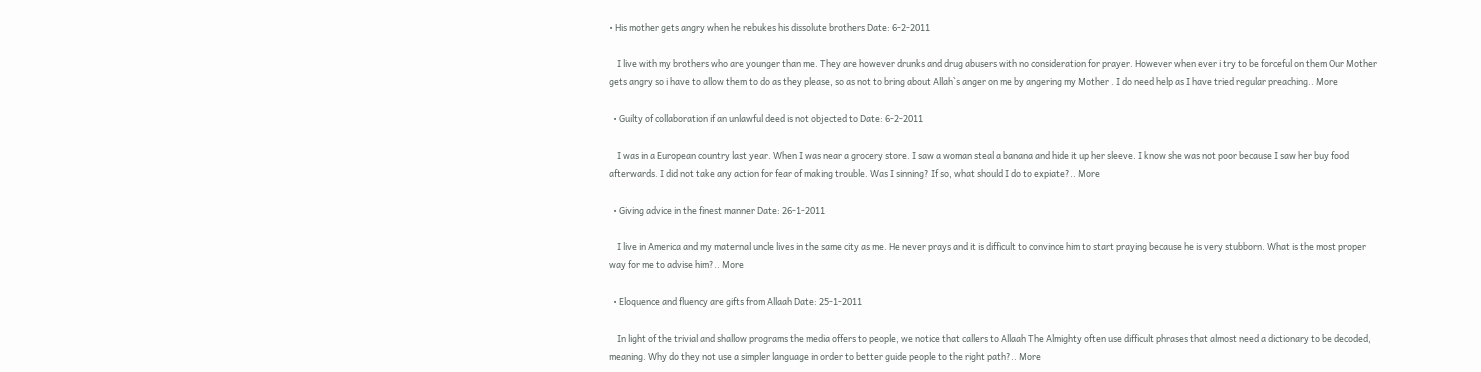• His mother gets angry when he rebukes his dissolute brothers Date: 6-2-2011

    I live with my brothers who are younger than me. They are however drunks and drug abusers with no consideration for prayer. However when ever i try to be forceful on them Our Mother gets angry so i have to allow them to do as they please, so as not to bring about Allah`s anger on me by angering my Mother . I do need help as I have tried regular preaching.. More

  • Guilty of collaboration if an unlawful deed is not objected to Date: 6-2-2011

    I was in a European country last year. When I was near a grocery store. I saw a woman steal a banana and hide it up her sleeve. I know she was not poor because I saw her buy food afterwards. I did not take any action for fear of making trouble. Was I sinning? If so, what should I do to expiate?.. More

  • Giving advice in the finest manner Date: 26-1-2011

    I live in America and my maternal uncle lives in the same city as me. He never prays and it is difficult to convince him to start praying because he is very stubborn. What is the most proper way for me to advise him?.. More

  • Eloquence and fluency are gifts from Allaah Date: 25-1-2011

    In light of the trivial and shallow programs the media offers to people, we notice that callers to Allaah The Almighty often use difficult phrases that almost need a dictionary to be decoded, meaning. Why do they not use a simpler language in order to better guide people to the right path?.. More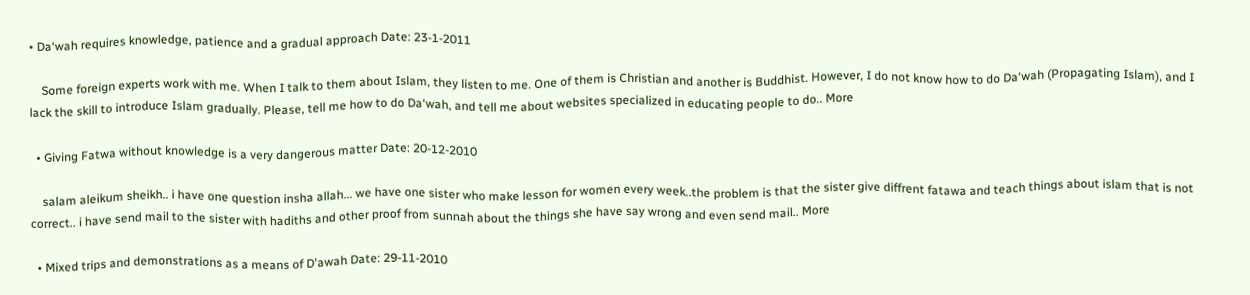• Da‘wah requires knowledge, patience and a gradual approach Date: 23-1-2011

    Some foreign experts work with me. When I talk to them about Islam, they listen to me. One of them is Christian and another is Buddhist. However, I do not know how to do Da‘wah (Propagating Islam), and I lack the skill to introduce Islam gradually. Please, tell me how to do Da‘wah, and tell me about websites specialized in educating people to do.. More

  • Giving Fatwa without knowledge is a very dangerous matter Date: 20-12-2010

    salam aleikum sheikh.. i have one question insha allah... we have one sister who make lesson for women every week..the problem is that the sister give diffrent fatawa and teach things about islam that is not correct.. i have send mail to the sister with hadiths and other proof from sunnah about the things she have say wrong and even send mail.. More

  • Mixed trips and demonstrations as a means of D'awah Date: 29-11-2010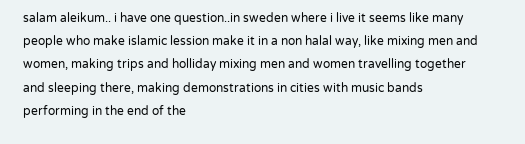salam aleikum.. i have one question..in sweden where i live it seems like many people who make islamic lession make it in a non halal way, like mixing men and women, making trips and holliday mixing men and women travelling together and sleeping there, making demonstrations in cities with music bands performing in the end of the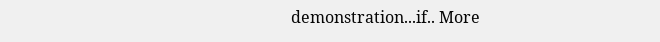demonstration...if.. More